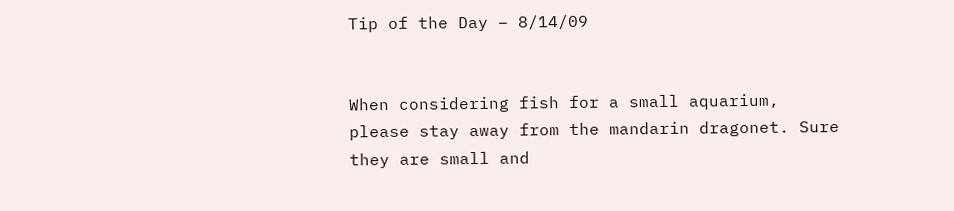Tip of the Day – 8/14/09


When considering fish for a small aquarium, please stay away from the mandarin dragonet. Sure they are small and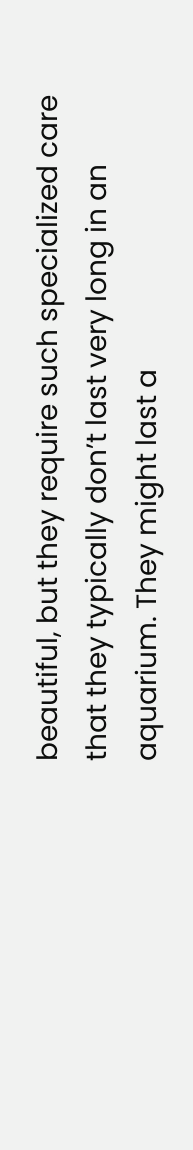beautiful, but they require such specialized care that they typically don’t last very long in an aquarium. They might last a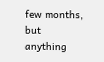few months, but anything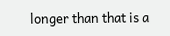longer than that is a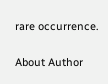rare occurrence.


About Author